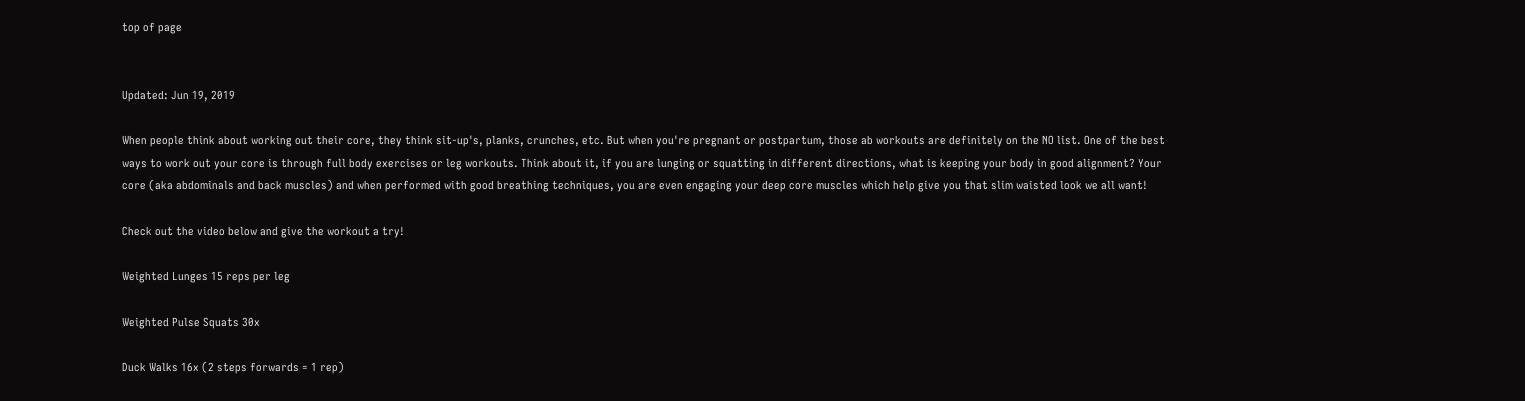top of page


Updated: Jun 19, 2019

When people think about working out their core, they think sit-up's, planks, crunches, etc. But when you're pregnant or postpartum, those ab workouts are definitely on the NO list. One of the best ways to work out your core is through full body exercises or leg workouts. Think about it, if you are lunging or squatting in different directions, what is keeping your body in good alignment? Your core (aka abdominals and back muscles) and when performed with good breathing techniques, you are even engaging your deep core muscles which help give you that slim waisted look we all want!

Check out the video below and give the workout a try!

Weighted Lunges 15 reps per leg

Weighted Pulse Squats 30x

Duck Walks 16x (2 steps forwards = 1 rep)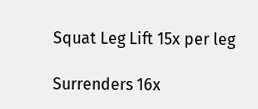Squat Leg Lift 15x per leg

Surrenders 16x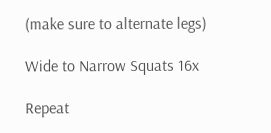(make sure to alternate legs)

Wide to Narrow Squats 16x

Repeat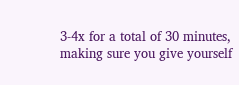3-4x for a total of 30 minutes, making sure you give yourself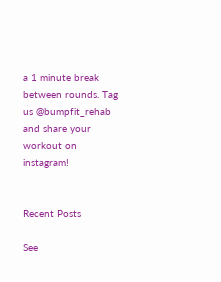a 1 minute break between rounds. Tag us @bumpfit_rehab and share your workout on instagram!


Recent Posts

See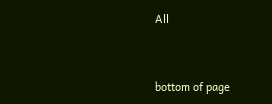All


bottom of page